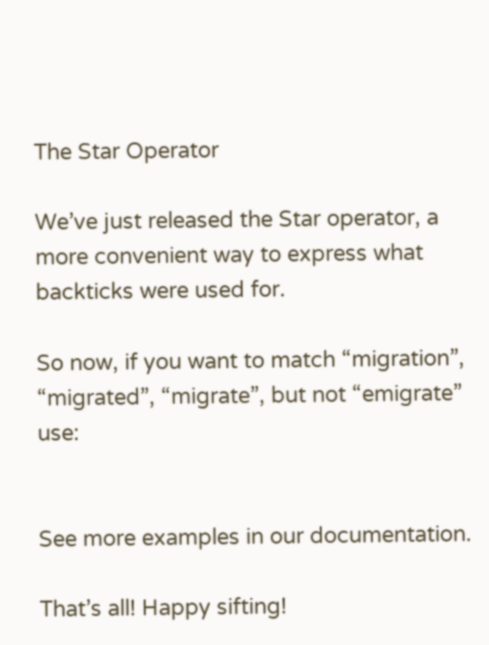The Star Operator

We’ve just released the Star operator, a more convenient way to express what backticks were used for.

So now, if you want to match “migration”, “migrated”, “migrate”, but not “emigrate” use:


See more examples in our documentation.

That’s all! Happy sifting!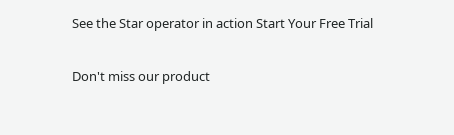See the Star operator in action Start Your Free Trial

Don't miss our product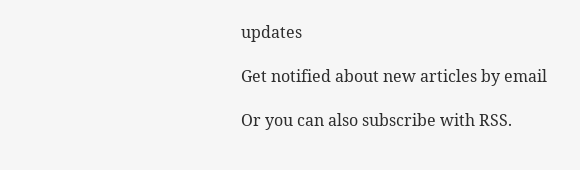updates

Get notified about new articles by email

Or you can also subscribe with RSS.